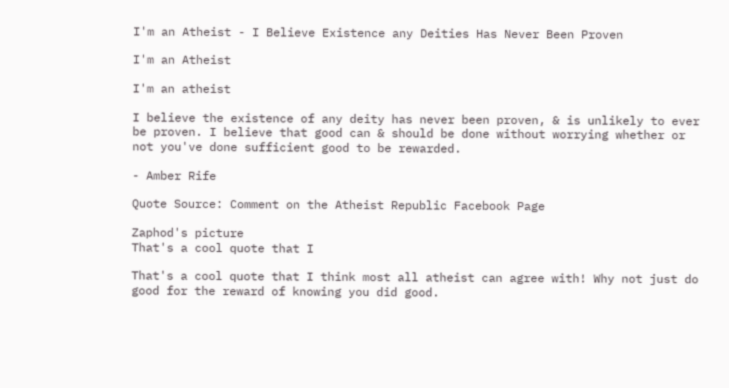I'm an Atheist - I Believe Existence any Deities Has Never Been Proven

I'm an Atheist

I'm an atheist

I believe the existence of any deity has never been proven, & is unlikely to ever be proven. I believe that good can & should be done without worrying whether or not you've done sufficient good to be rewarded.

- Amber Rife

Quote Source: Comment on the Atheist Republic Facebook Page

Zaphod's picture
That's a cool quote that I

That's a cool quote that I think most all atheist can agree with! Why not just do good for the reward of knowing you did good.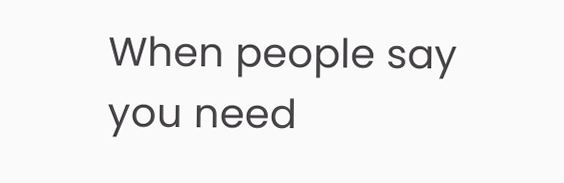When people say you need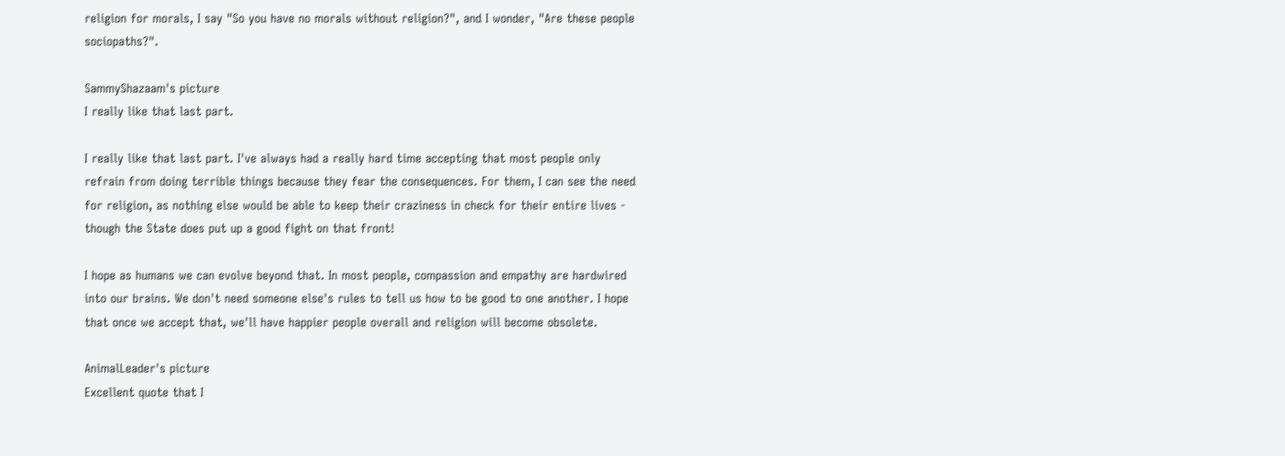religion for morals, I say "So you have no morals without religion?", and I wonder, "Are these people sociopaths?".

SammyShazaam's picture
I really like that last part.

I really like that last part. I've always had a really hard time accepting that most people only refrain from doing terrible things because they fear the consequences. For them, I can see the need for religion, as nothing else would be able to keep their craziness in check for their entire lives - though the State does put up a good fight on that front!

I hope as humans we can evolve beyond that. In most people, compassion and empathy are hardwired into our brains. We don't need someone else's rules to tell us how to be good to one another. I hope that once we accept that, we'll have happier people overall and religion will become obsolete.

AnimalLeader's picture
Excellent quote that I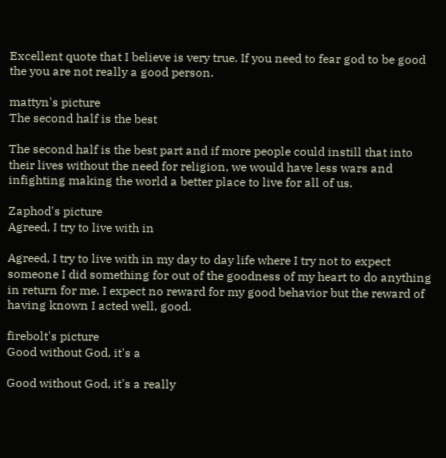Excellent quote that I believe is very true. If you need to fear god to be good the you are not really a good person.

mattyn's picture
The second half is the best

The second half is the best part and if more people could instill that into their lives without the need for religion, we would have less wars and infighting making the world a better place to live for all of us.

Zaphod's picture
Agreed, I try to live with in

Agreed, I try to live with in my day to day life where I try not to expect someone I did something for out of the goodness of my heart to do anything in return for me. I expect no reward for my good behavior but the reward of having known I acted well, good.

firebolt's picture
Good without God, it's a

Good without God, it's a really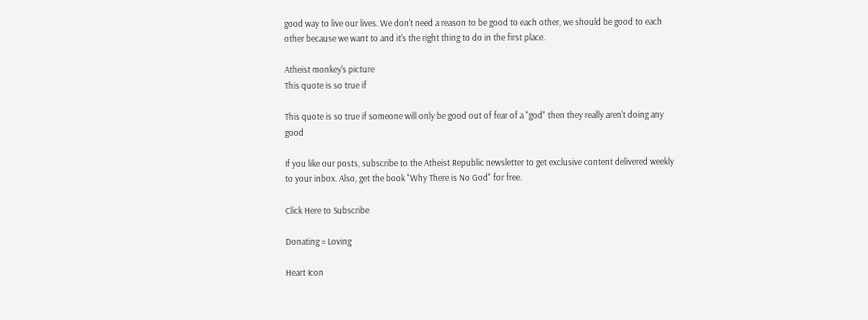good way to live our lives. We don't need a reason to be good to each other, we should be good to each other because we want to and it's the right thing to do in the first place.

Atheist monkey's picture
This quote is so true if

This quote is so true if someone will only be good out of fear of a "god" then they really aren't doing any good

If you like our posts, subscribe to the Atheist Republic newsletter to get exclusive content delivered weekly to your inbox. Also, get the book "Why There is No God" for free.

Click Here to Subscribe

Donating = Loving

Heart Icon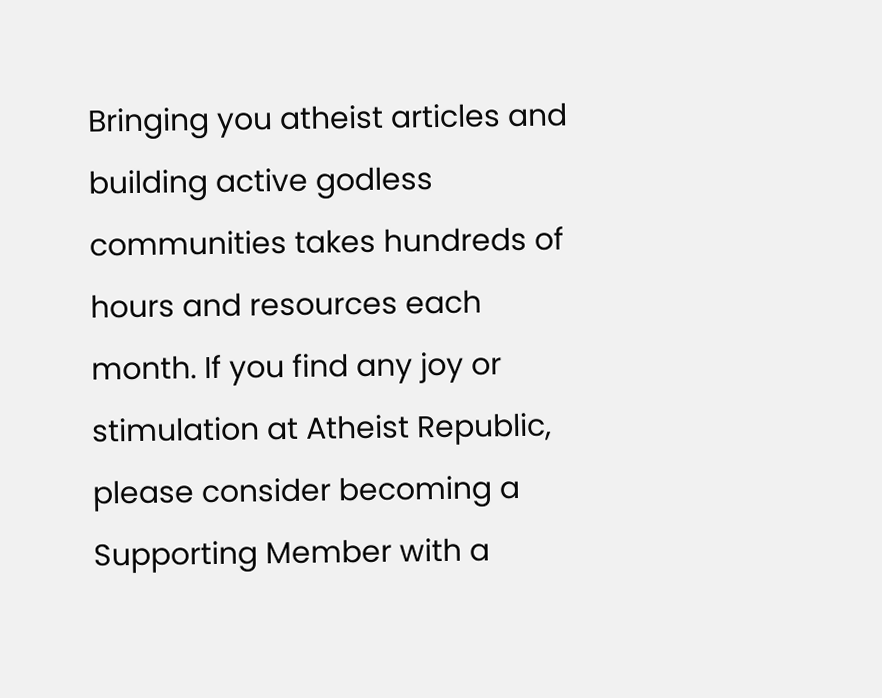Bringing you atheist articles and building active godless communities takes hundreds of hours and resources each month. If you find any joy or stimulation at Atheist Republic, please consider becoming a Supporting Member with a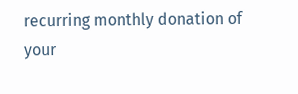recurring monthly donation of your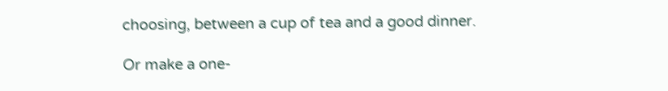choosing, between a cup of tea and a good dinner.

Or make a one-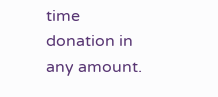time donation in any amount.